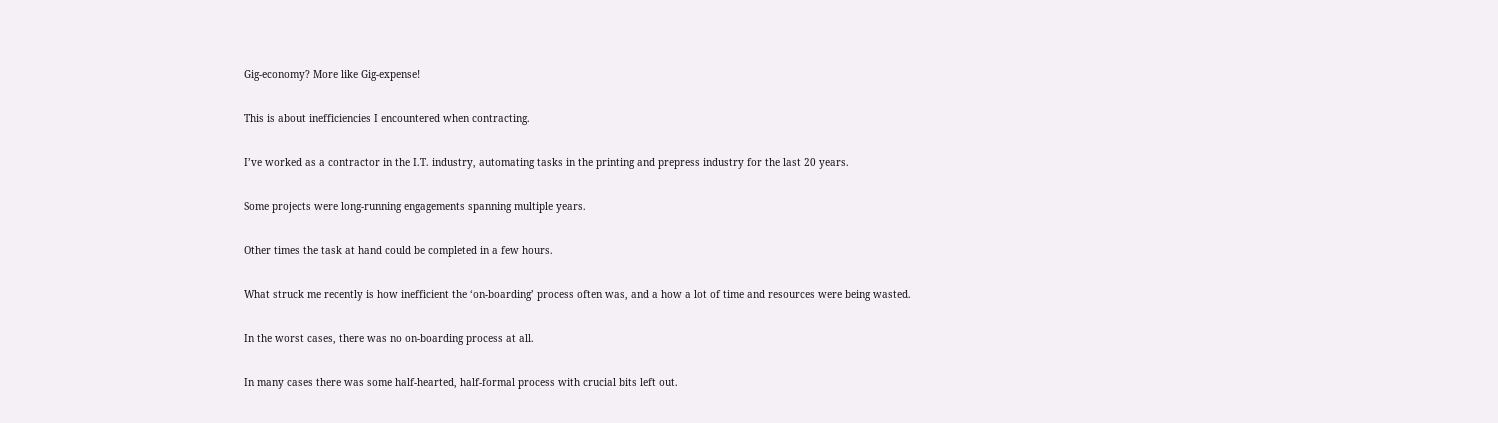Gig-economy? More like Gig-expense!

This is about inefficiencies I encountered when contracting.

I’ve worked as a contractor in the I.T. industry, automating tasks in the printing and prepress industry for the last 20 years.

Some projects were long-running engagements spanning multiple years.

Other times the task at hand could be completed in a few hours.

What struck me recently is how inefficient the ‘on-boarding’ process often was, and a how a lot of time and resources were being wasted.

In the worst cases, there was no on-boarding process at all.

In many cases there was some half-hearted, half-formal process with crucial bits left out.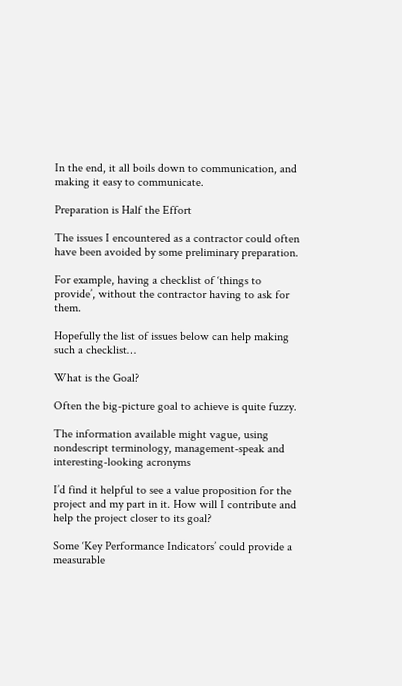In the end, it all boils down to communication, and making it easy to communicate.

Preparation is Half the Effort

The issues I encountered as a contractor could often have been avoided by some preliminary preparation.

For example, having a checklist of ‘things to provide’, without the contractor having to ask for them.

Hopefully the list of issues below can help making such a checklist…

What is the Goal?

Often the big-picture goal to achieve is quite fuzzy.

The information available might vague, using nondescript terminology, management-speak and interesting-looking acronyms

I’d find it helpful to see a value proposition for the project and my part in it. How will I contribute and help the project closer to its goal?

Some ‘Key Performance Indicators’ could provide a measurable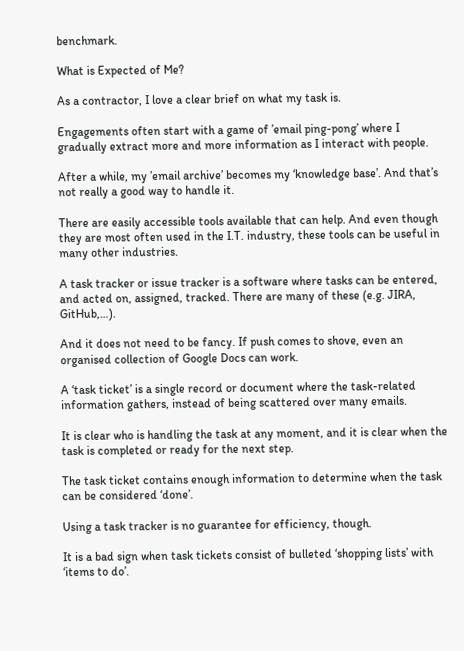benchmark.

What is Expected of Me?

As a contractor, I love a clear brief on what my task is.

Engagements often start with a game of ’email ping-pong’ where I gradually extract more and more information as I interact with people.

After a while, my ’email archive’ becomes my ‘knowledge base’. And that’s not really a good way to handle it.

There are easily accessible tools available that can help. And even though they are most often used in the I.T. industry, these tools can be useful in many other industries.

A task tracker or issue tracker is a software where tasks can be entered, and acted on, assigned, tracked. There are many of these (e.g. JIRA, GitHub,…).

And it does not need to be fancy. If push comes to shove, even an organised collection of Google Docs can work.

A ‘task ticket’ is a single record or document where the task-related information gathers, instead of being scattered over many emails.

It is clear who is handling the task at any moment, and it is clear when the task is completed or ready for the next step.

The task ticket contains enough information to determine when the task can be considered ‘done’.

Using a task tracker is no guarantee for efficiency, though.

It is a bad sign when task tickets consist of bulleted ‘shopping lists’ with ‘items to do’.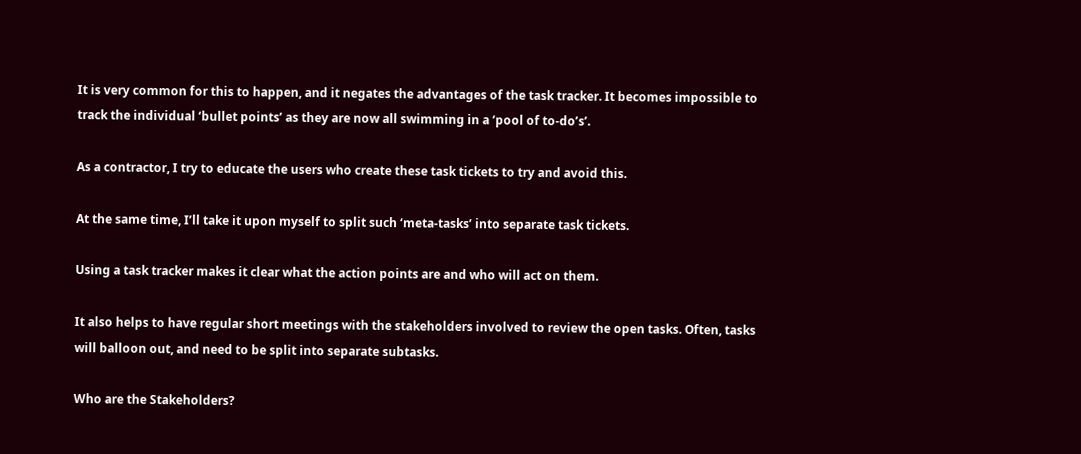It is very common for this to happen, and it negates the advantages of the task tracker. It becomes impossible to track the individual ‘bullet points’ as they are now all swimming in a ‘pool of to-do’s’.

As a contractor, I try to educate the users who create these task tickets to try and avoid this.

At the same time, I’ll take it upon myself to split such ‘meta-tasks’ into separate task tickets.

Using a task tracker makes it clear what the action points are and who will act on them.

It also helps to have regular short meetings with the stakeholders involved to review the open tasks. Often, tasks will balloon out, and need to be split into separate subtasks.

Who are the Stakeholders?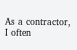As a contractor, I often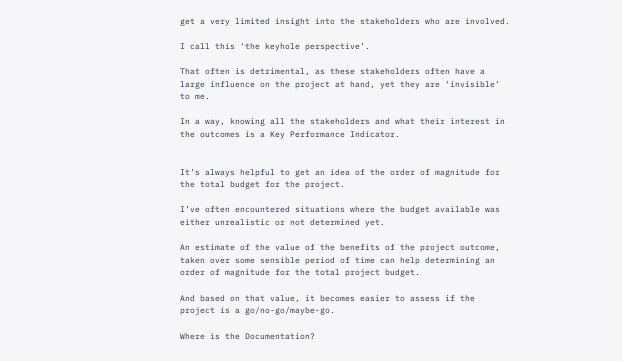get a very limited insight into the stakeholders who are involved.

I call this ‘the keyhole perspective’.

That often is detrimental, as these stakeholders often have a large influence on the project at hand, yet they are ‘invisible’ to me.

In a way, knowing all the stakeholders and what their interest in the outcomes is a Key Performance Indicator.


It’s always helpful to get an idea of the order of magnitude for the total budget for the project.

I’ve often encountered situations where the budget available was either unrealistic or not determined yet.

An estimate of the value of the benefits of the project outcome, taken over some sensible period of time can help determining an order of magnitude for the total project budget.

And based on that value, it becomes easier to assess if the project is a go/no-go/maybe-go.

Where is the Documentation?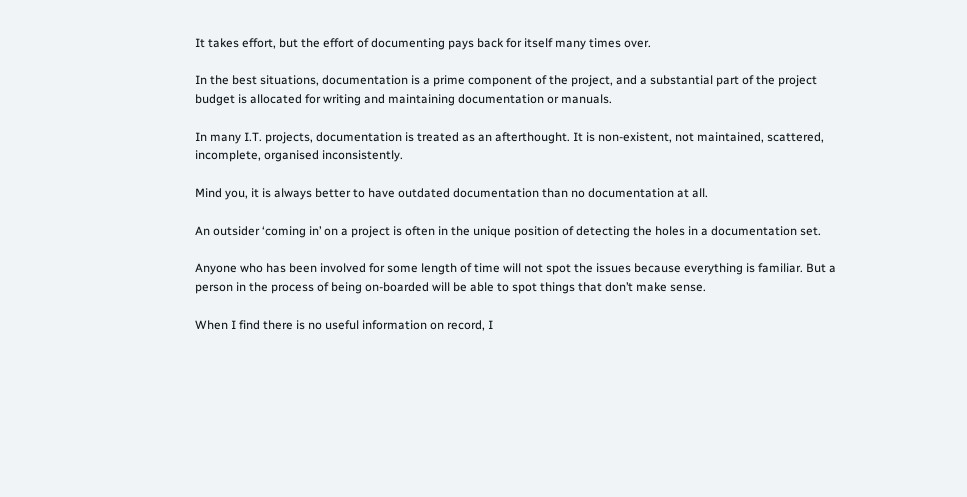It takes effort, but the effort of documenting pays back for itself many times over.

In the best situations, documentation is a prime component of the project, and a substantial part of the project budget is allocated for writing and maintaining documentation or manuals.

In many I.T. projects, documentation is treated as an afterthought. It is non-existent, not maintained, scattered, incomplete, organised inconsistently.

Mind you, it is always better to have outdated documentation than no documentation at all.

An outsider ‘coming in’ on a project is often in the unique position of detecting the holes in a documentation set.

Anyone who has been involved for some length of time will not spot the issues because everything is familiar. But a person in the process of being on-boarded will be able to spot things that don’t make sense.

When I find there is no useful information on record, I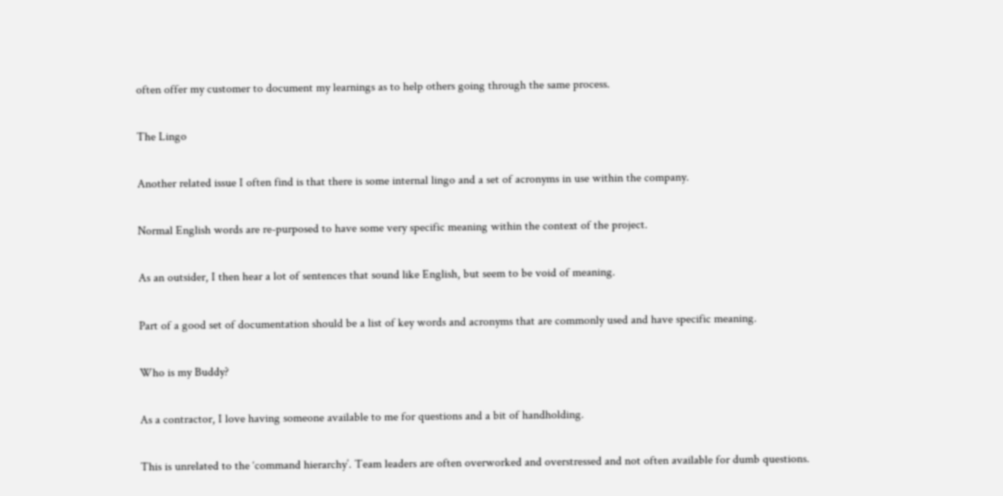often offer my customer to document my learnings as to help others going through the same process.

The Lingo

Another related issue I often find is that there is some internal lingo and a set of acronyms in use within the company.

Normal English words are re-purposed to have some very specific meaning within the context of the project.

As an outsider, I then hear a lot of sentences that sound like English, but seem to be void of meaning.

Part of a good set of documentation should be a list of key words and acronyms that are commonly used and have specific meaning.

Who is my Buddy?

As a contractor, I love having someone available to me for questions and a bit of handholding.

This is unrelated to the ‘command hierarchy’. Team leaders are often overworked and overstressed and not often available for dumb questions.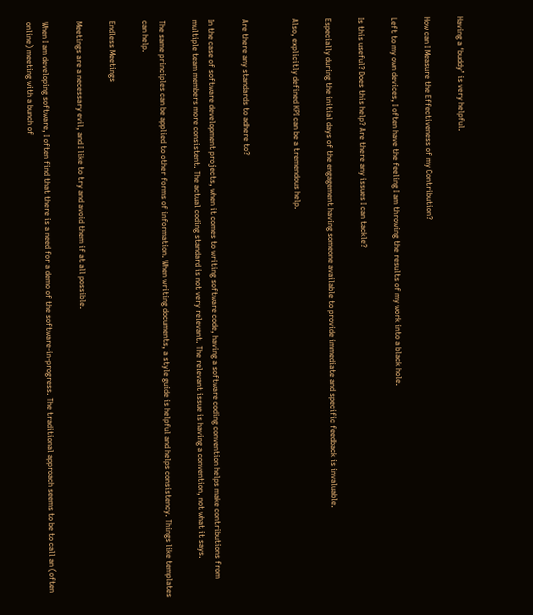Having a ‘buddy’ is very helpful.

How can I Measure the Effectiveness of my Contribution?

Left to my own devices, I often have the feeling I am throwing the results of my work into a black hole.

Is this useful? Does this help? Are there any issues I can tackle?

Especially during the initial days of the engagement having someone available to provide immediate and specific feedback is invaluable.

Also, explicitly defined KPI can be a tremendous help.


Are there any standards to adhere to?

In the case of software development projects, when it comes to writing software code, having a software coding convention helps make contributions from multiple team members more consistent. The actual coding standard is not very relevant. The relevant issue is having a convention, not what it says.

The same principles can be applied to other forms of information. When writing documents, a style guide is helpful and helps consistency. Things like templates can help.

Endless Meetings

Meetings are a necessary evil, and I like to try and avoid them if at all possible.

When I am developing software, I often find that there is a need for a demo of the software-in-progress. The traditional approach seems to be to call an (often online) meeting with a bunch of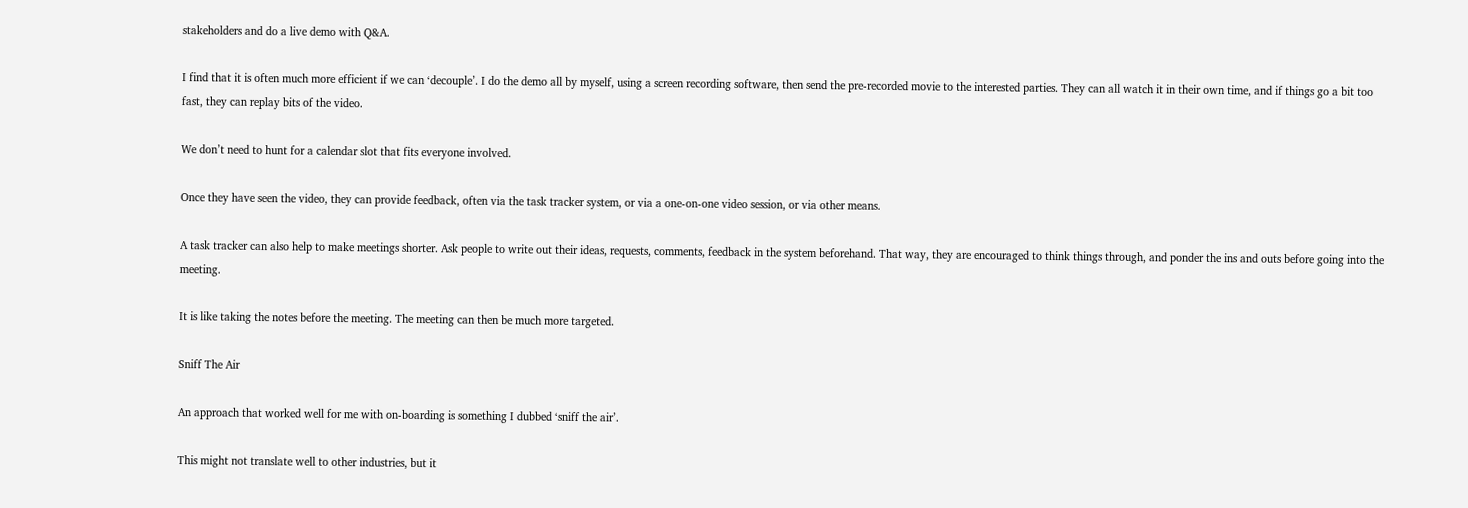stakeholders and do a live demo with Q&A.

I find that it is often much more efficient if we can ‘decouple’. I do the demo all by myself, using a screen recording software, then send the pre-recorded movie to the interested parties. They can all watch it in their own time, and if things go a bit too fast, they can replay bits of the video.

We don’t need to hunt for a calendar slot that fits everyone involved.

Once they have seen the video, they can provide feedback, often via the task tracker system, or via a one-on-one video session, or via other means.

A task tracker can also help to make meetings shorter. Ask people to write out their ideas, requests, comments, feedback in the system beforehand. That way, they are encouraged to think things through, and ponder the ins and outs before going into the meeting.

It is like taking the notes before the meeting. The meeting can then be much more targeted.

Sniff The Air

An approach that worked well for me with on-boarding is something I dubbed ‘sniff the air’.

This might not translate well to other industries, but it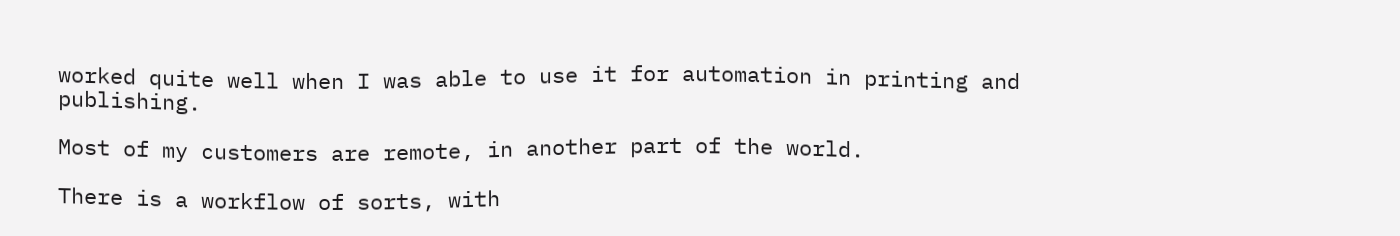worked quite well when I was able to use it for automation in printing and publishing.

Most of my customers are remote, in another part of the world.

There is a workflow of sorts, with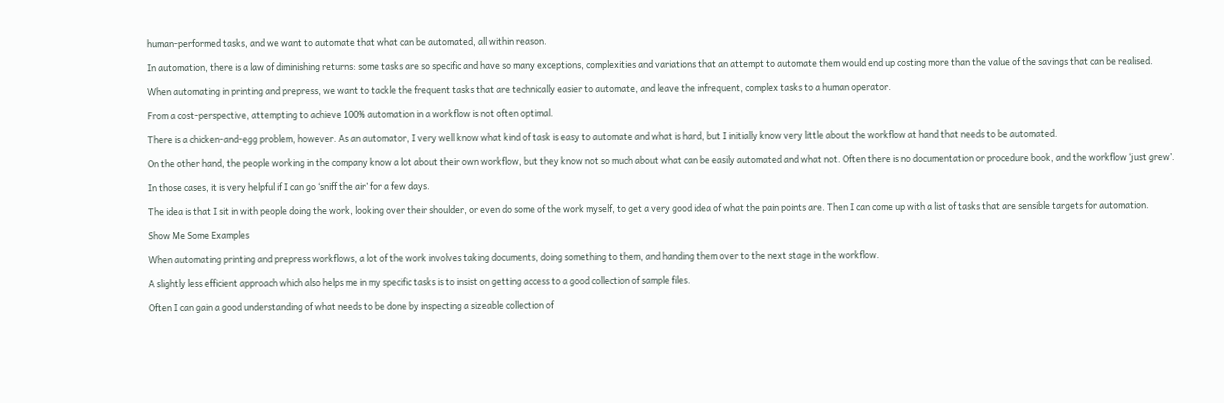human-performed tasks, and we want to automate that what can be automated, all within reason.

In automation, there is a law of diminishing returns: some tasks are so specific and have so many exceptions, complexities and variations that an attempt to automate them would end up costing more than the value of the savings that can be realised.

When automating in printing and prepress, we want to tackle the frequent tasks that are technically easier to automate, and leave the infrequent, complex tasks to a human operator.

From a cost-perspective, attempting to achieve 100% automation in a workflow is not often optimal.

There is a chicken-and-egg problem, however. As an automator, I very well know what kind of task is easy to automate and what is hard, but I initially know very little about the workflow at hand that needs to be automated.

On the other hand, the people working in the company know a lot about their own workflow, but they know not so much about what can be easily automated and what not. Often there is no documentation or procedure book, and the workflow ‘just grew’.

In those cases, it is very helpful if I can go ‘sniff the air’ for a few days.

The idea is that I sit in with people doing the work, looking over their shoulder, or even do some of the work myself, to get a very good idea of what the pain points are. Then I can come up with a list of tasks that are sensible targets for automation.

Show Me Some Examples

When automating printing and prepress workflows, a lot of the work involves taking documents, doing something to them, and handing them over to the next stage in the workflow.

A slightly less efficient approach which also helps me in my specific tasks is to insist on getting access to a good collection of sample files.

Often I can gain a good understanding of what needs to be done by inspecting a sizeable collection of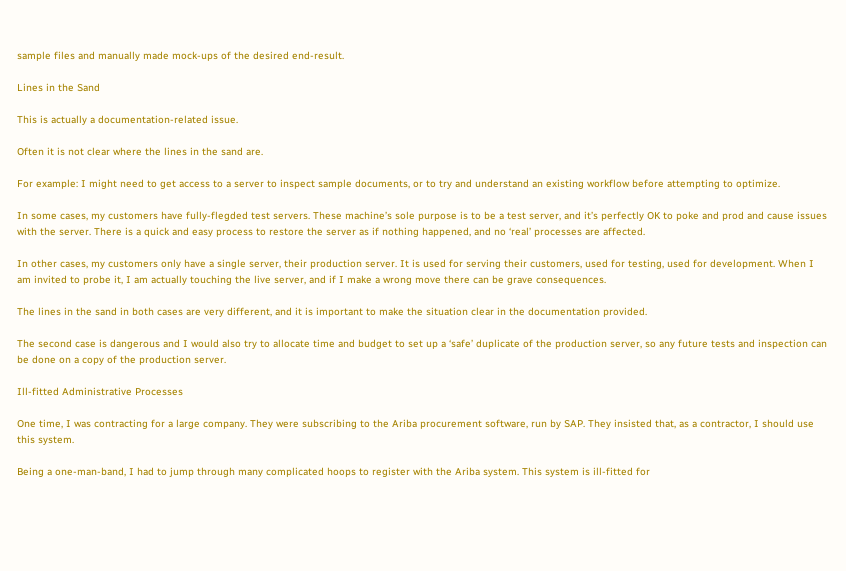sample files and manually made mock-ups of the desired end-result.

Lines in the Sand

This is actually a documentation-related issue.

Often it is not clear where the lines in the sand are.

For example: I might need to get access to a server to inspect sample documents, or to try and understand an existing workflow before attempting to optimize.

In some cases, my customers have fully-flegded test servers. These machine’s sole purpose is to be a test server, and it’s perfectly OK to poke and prod and cause issues with the server. There is a quick and easy process to restore the server as if nothing happened, and no ‘real’ processes are affected.

In other cases, my customers only have a single server, their production server. It is used for serving their customers, used for testing, used for development. When I am invited to probe it, I am actually touching the live server, and if I make a wrong move there can be grave consequences.

The lines in the sand in both cases are very different, and it is important to make the situation clear in the documentation provided.

The second case is dangerous and I would also try to allocate time and budget to set up a ‘safe’ duplicate of the production server, so any future tests and inspection can be done on a copy of the production server.

Ill-fitted Administrative Processes

One time, I was contracting for a large company. They were subscribing to the Ariba procurement software, run by SAP. They insisted that, as a contractor, I should use this system.

Being a one-man-band, I had to jump through many complicated hoops to register with the Ariba system. This system is ill-fitted for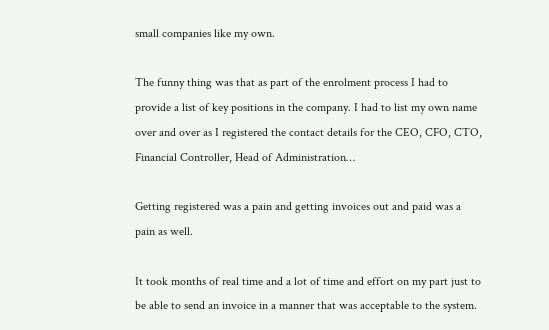small companies like my own.

The funny thing was that as part of the enrolment process I had to provide a list of key positions in the company. I had to list my own name over and over as I registered the contact details for the CEO, CFO, CTO, Financial Controller, Head of Administration…

Getting registered was a pain and getting invoices out and paid was a pain as well.

It took months of real time and a lot of time and effort on my part just to be able to send an invoice in a manner that was acceptable to the system.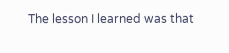The lesson I learned was that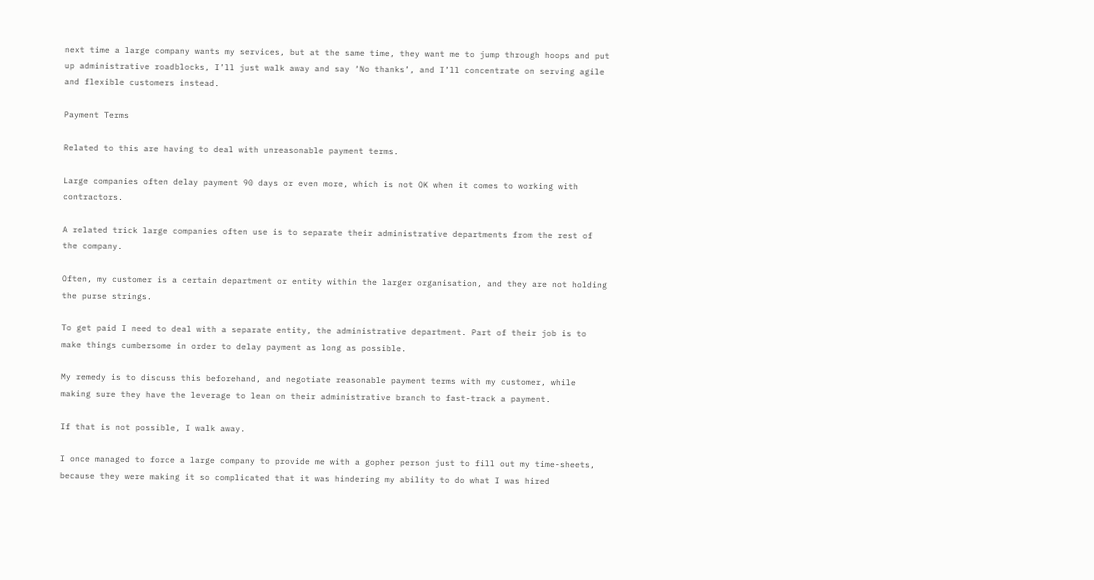next time a large company wants my services, but at the same time, they want me to jump through hoops and put up administrative roadblocks, I’ll just walk away and say ‘No thanks’, and I’ll concentrate on serving agile and flexible customers instead.

Payment Terms

Related to this are having to deal with unreasonable payment terms.

Large companies often delay payment 90 days or even more, which is not OK when it comes to working with contractors.

A related trick large companies often use is to separate their administrative departments from the rest of the company.

Often, my customer is a certain department or entity within the larger organisation, and they are not holding the purse strings.

To get paid I need to deal with a separate entity, the administrative department. Part of their job is to make things cumbersome in order to delay payment as long as possible.

My remedy is to discuss this beforehand, and negotiate reasonable payment terms with my customer, while making sure they have the leverage to lean on their administrative branch to fast-track a payment.

If that is not possible, I walk away.

I once managed to force a large company to provide me with a gopher person just to fill out my time-sheets, because they were making it so complicated that it was hindering my ability to do what I was hired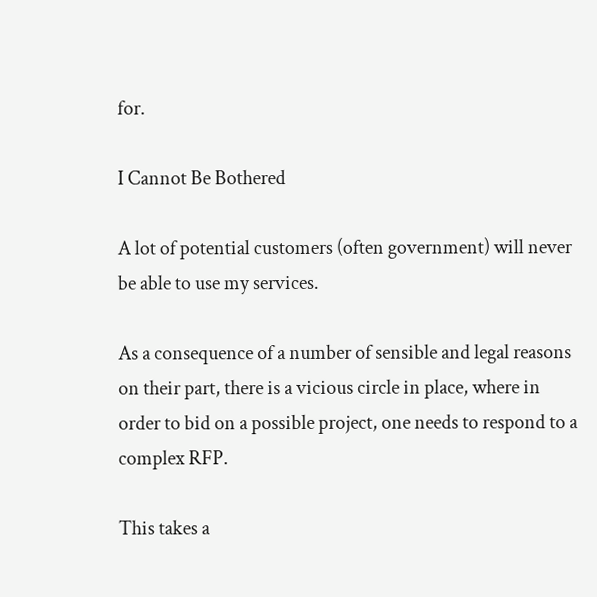for.

I Cannot Be Bothered

A lot of potential customers (often government) will never be able to use my services.

As a consequence of a number of sensible and legal reasons on their part, there is a vicious circle in place, where in order to bid on a possible project, one needs to respond to a complex RFP.

This takes a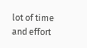lot of time and effort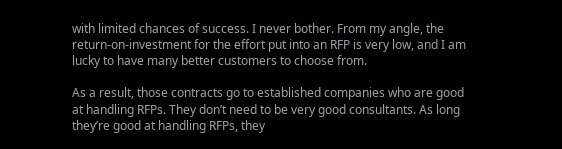with limited chances of success. I never bother. From my angle, the return-on-investment for the effort put into an RFP is very low, and I am lucky to have many better customers to choose from.

As a result, those contracts go to established companies who are good at handling RFPs. They don’t need to be very good consultants. As long they’re good at handling RFPs, they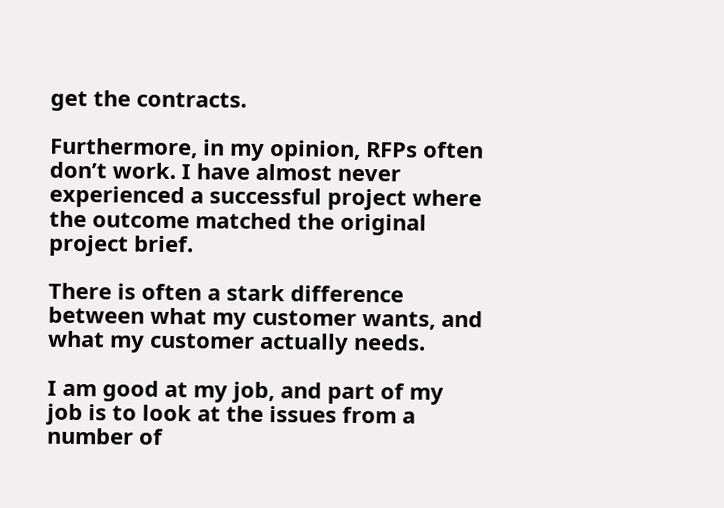get the contracts.

Furthermore, in my opinion, RFPs often don’t work. I have almost never experienced a successful project where the outcome matched the original project brief.

There is often a stark difference between what my customer wants, and what my customer actually needs.

I am good at my job, and part of my job is to look at the issues from a number of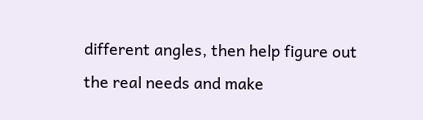different angles, then help figure out the real needs and make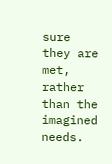sure they are met, rather than the imagined needs.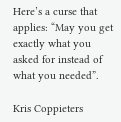Here’s a curse that applies: “May you get exactly what you asked for instead of what you needed”.

Kris Coppieters